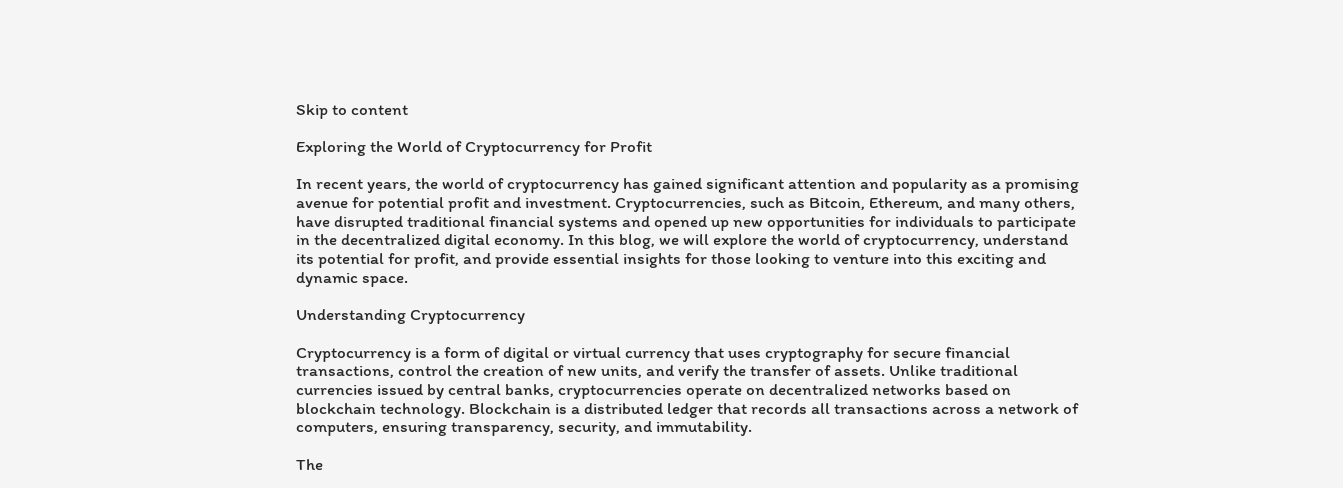Skip to content

Exploring the World of Cryptocurrency for Profit

In recent years, the world of cryptocurrency has gained significant attention and popularity as a promising avenue for potential profit and investment. Cryptocurrencies, such as Bitcoin, Ethereum, and many others, have disrupted traditional financial systems and opened up new opportunities for individuals to participate in the decentralized digital economy. In this blog, we will explore the world of cryptocurrency, understand its potential for profit, and provide essential insights for those looking to venture into this exciting and dynamic space.

Understanding Cryptocurrency

Cryptocurrency is a form of digital or virtual currency that uses cryptography for secure financial transactions, control the creation of new units, and verify the transfer of assets. Unlike traditional currencies issued by central banks, cryptocurrencies operate on decentralized networks based on blockchain technology. Blockchain is a distributed ledger that records all transactions across a network of computers, ensuring transparency, security, and immutability.

The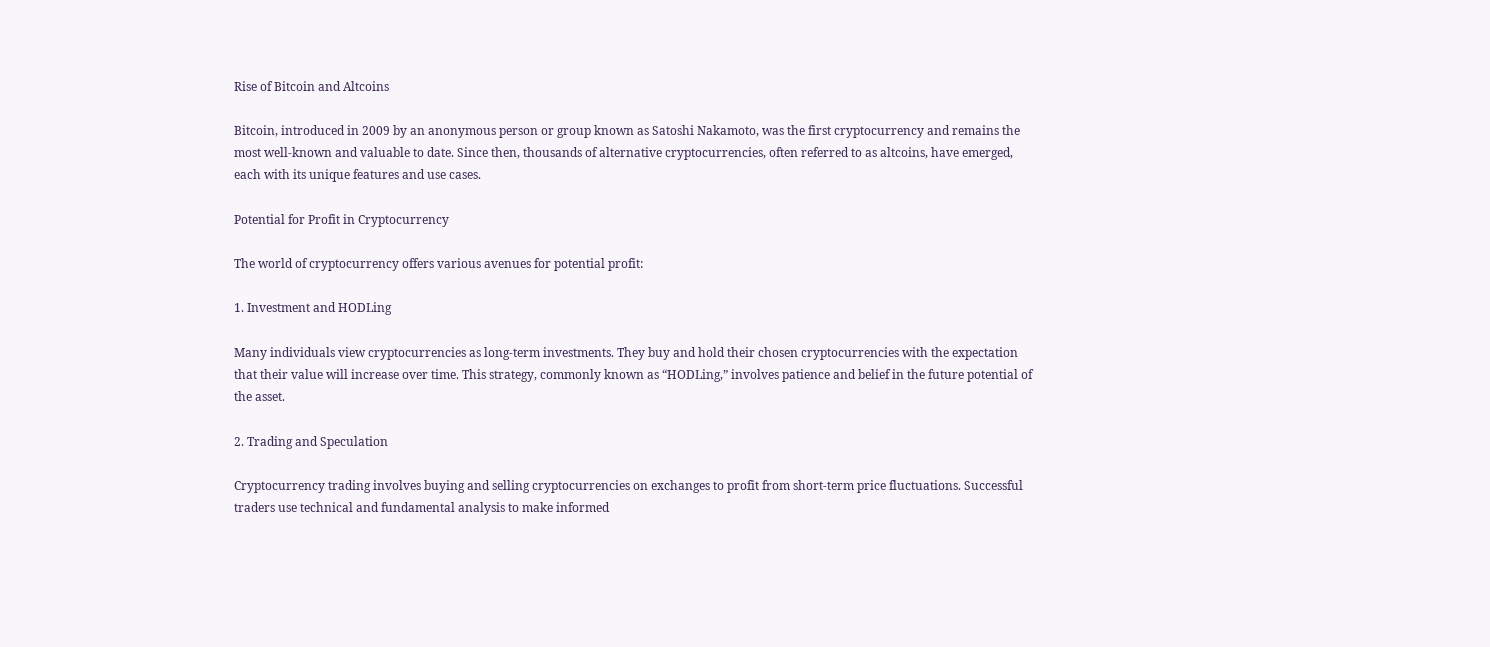Rise of Bitcoin and Altcoins

Bitcoin, introduced in 2009 by an anonymous person or group known as Satoshi Nakamoto, was the first cryptocurrency and remains the most well-known and valuable to date. Since then, thousands of alternative cryptocurrencies, often referred to as altcoins, have emerged, each with its unique features and use cases.

Potential for Profit in Cryptocurrency

The world of cryptocurrency offers various avenues for potential profit:

1. Investment and HODLing

Many individuals view cryptocurrencies as long-term investments. They buy and hold their chosen cryptocurrencies with the expectation that their value will increase over time. This strategy, commonly known as “HODLing,” involves patience and belief in the future potential of the asset.

2. Trading and Speculation

Cryptocurrency trading involves buying and selling cryptocurrencies on exchanges to profit from short-term price fluctuations. Successful traders use technical and fundamental analysis to make informed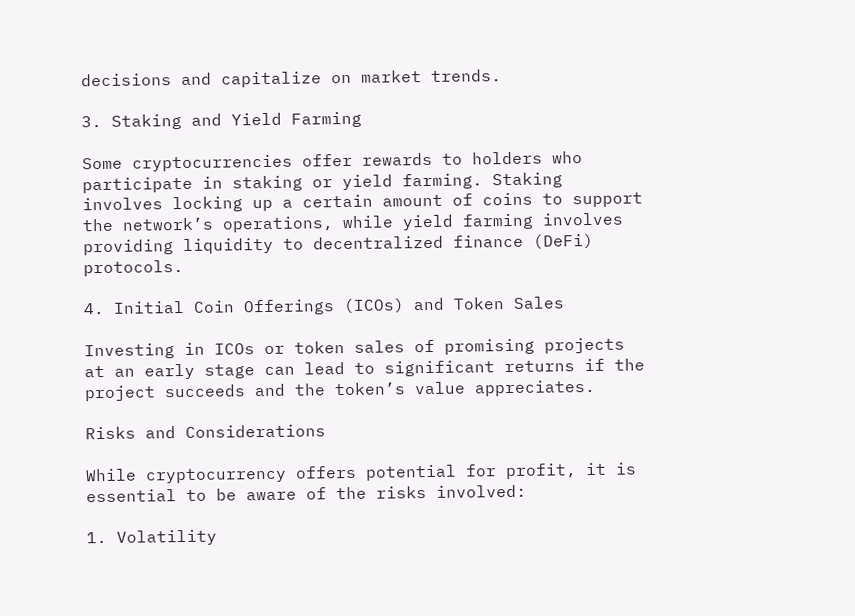decisions and capitalize on market trends.

3. Staking and Yield Farming

Some cryptocurrencies offer rewards to holders who participate in staking or yield farming. Staking involves locking up a certain amount of coins to support the network’s operations, while yield farming involves providing liquidity to decentralized finance (DeFi) protocols.

4. Initial Coin Offerings (ICOs) and Token Sales

Investing in ICOs or token sales of promising projects at an early stage can lead to significant returns if the project succeeds and the token’s value appreciates.

Risks and Considerations

While cryptocurrency offers potential for profit, it is essential to be aware of the risks involved:

1. Volatility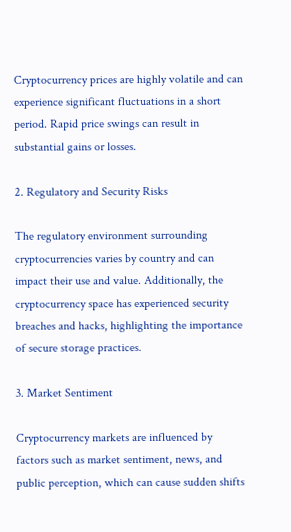Cryptocurrency prices are highly volatile and can experience significant fluctuations in a short period. Rapid price swings can result in substantial gains or losses.

2. Regulatory and Security Risks

The regulatory environment surrounding cryptocurrencies varies by country and can impact their use and value. Additionally, the cryptocurrency space has experienced security breaches and hacks, highlighting the importance of secure storage practices.

3. Market Sentiment

Cryptocurrency markets are influenced by factors such as market sentiment, news, and public perception, which can cause sudden shifts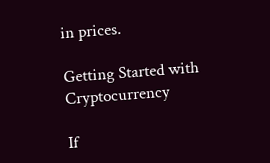in prices.

Getting Started with Cryptocurrency

If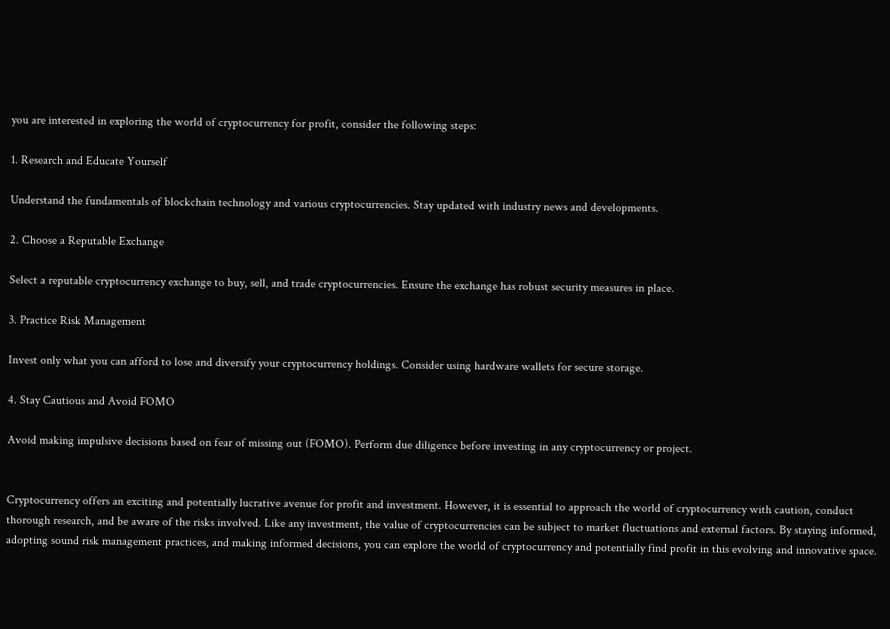you are interested in exploring the world of cryptocurrency for profit, consider the following steps:

1. Research and Educate Yourself

Understand the fundamentals of blockchain technology and various cryptocurrencies. Stay updated with industry news and developments.

2. Choose a Reputable Exchange

Select a reputable cryptocurrency exchange to buy, sell, and trade cryptocurrencies. Ensure the exchange has robust security measures in place.

3. Practice Risk Management

Invest only what you can afford to lose and diversify your cryptocurrency holdings. Consider using hardware wallets for secure storage.

4. Stay Cautious and Avoid FOMO

Avoid making impulsive decisions based on fear of missing out (FOMO). Perform due diligence before investing in any cryptocurrency or project.


Cryptocurrency offers an exciting and potentially lucrative avenue for profit and investment. However, it is essential to approach the world of cryptocurrency with caution, conduct thorough research, and be aware of the risks involved. Like any investment, the value of cryptocurrencies can be subject to market fluctuations and external factors. By staying informed, adopting sound risk management practices, and making informed decisions, you can explore the world of cryptocurrency and potentially find profit in this evolving and innovative space.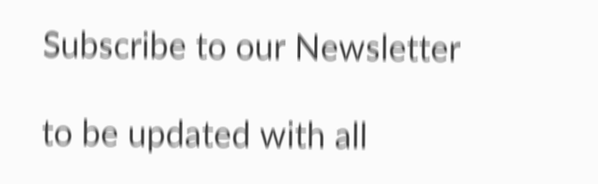Subscribe to our Newsletter

to be updated with all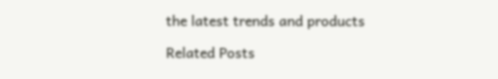the latest trends and products

Related Posts